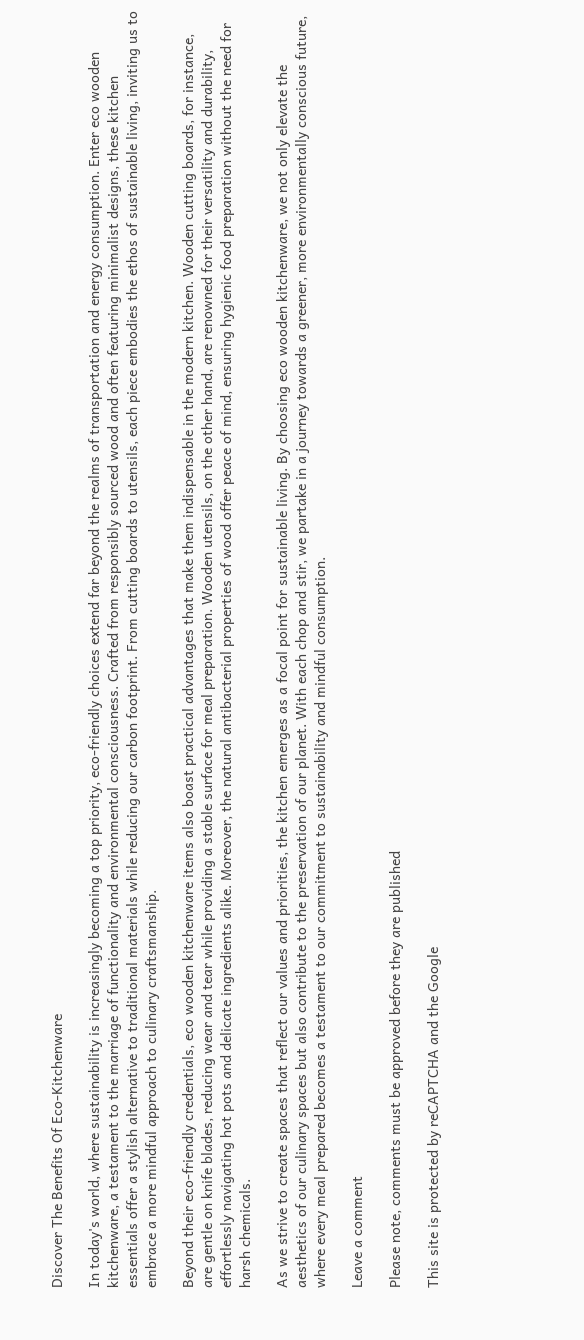Discover The Benefits Of Eco-Kitchenware

In today's world, where sustainability is increasingly becoming a top priority, eco-friendly choices extend far beyond the realms of transportation and energy consumption. Enter eco wooden kitchenware, a testament to the marriage of functionality and environmental consciousness. Crafted from responsibly sourced wood and often featuring minimalist designs, these kitchen essentials offer a stylish alternative to traditional materials while reducing our carbon footprint. From cutting boards to utensils, each piece embodies the ethos of sustainable living, inviting us to embrace a more mindful approach to culinary craftsmanship.

Beyond their eco-friendly credentials, eco wooden kitchenware items also boast practical advantages that make them indispensable in the modern kitchen. Wooden cutting boards, for instance, are gentle on knife blades, reducing wear and tear while providing a stable surface for meal preparation. Wooden utensils, on the other hand, are renowned for their versatility and durability, effortlessly navigating hot pots and delicate ingredients alike. Moreover, the natural antibacterial properties of wood offer peace of mind, ensuring hygienic food preparation without the need for harsh chemicals.

As we strive to create spaces that reflect our values and priorities, the kitchen emerges as a focal point for sustainable living. By choosing eco wooden kitchenware, we not only elevate the aesthetics of our culinary spaces but also contribute to the preservation of our planet. With each chop and stir, we partake in a journey towards a greener, more environmentally conscious future, where every meal prepared becomes a testament to our commitment to sustainability and mindful consumption.

Leave a comment

Please note, comments must be approved before they are published

This site is protected by reCAPTCHA and the Google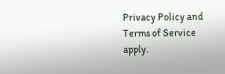Privacy Policy and Terms of Service apply.